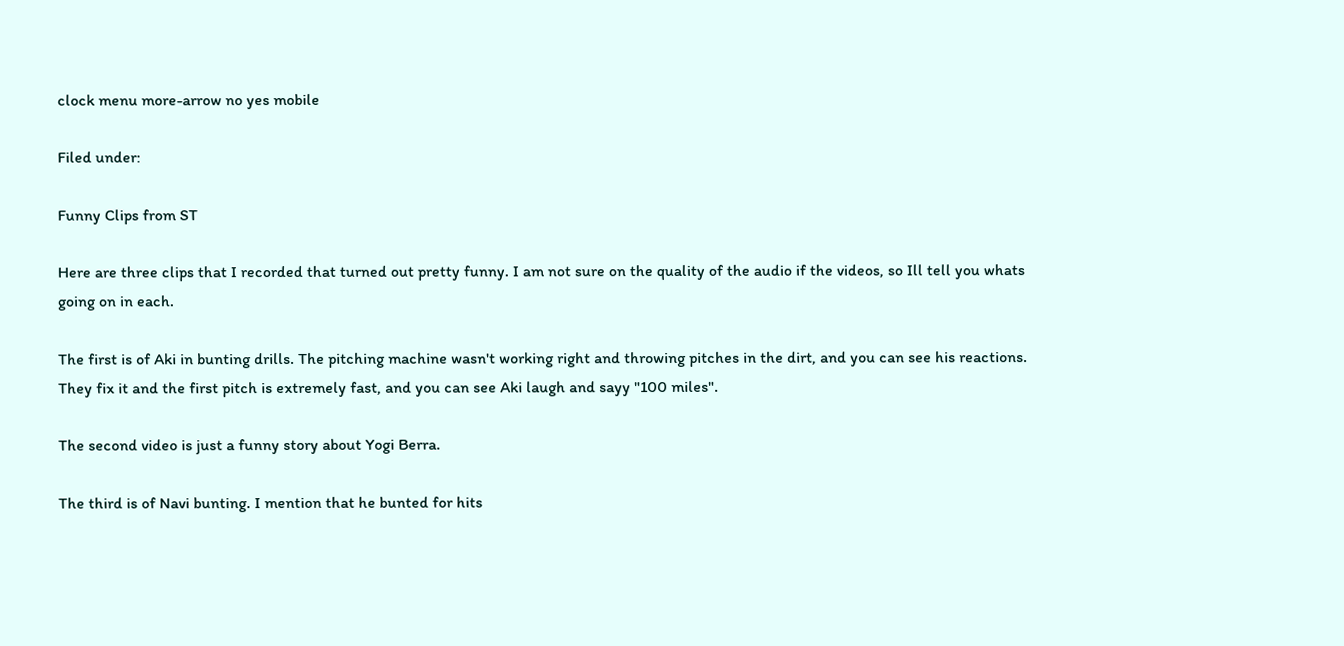clock menu more-arrow no yes mobile

Filed under:

Funny Clips from ST

Here are three clips that I recorded that turned out pretty funny. I am not sure on the quality of the audio if the videos, so Ill tell you whats going on in each.

The first is of Aki in bunting drills. The pitching machine wasn't working right and throwing pitches in the dirt, and you can see his reactions. They fix it and the first pitch is extremely fast, and you can see Aki laugh and sayy "100 miles".

The second video is just a funny story about Yogi Berra.

The third is of Navi bunting. I mention that he bunted for hits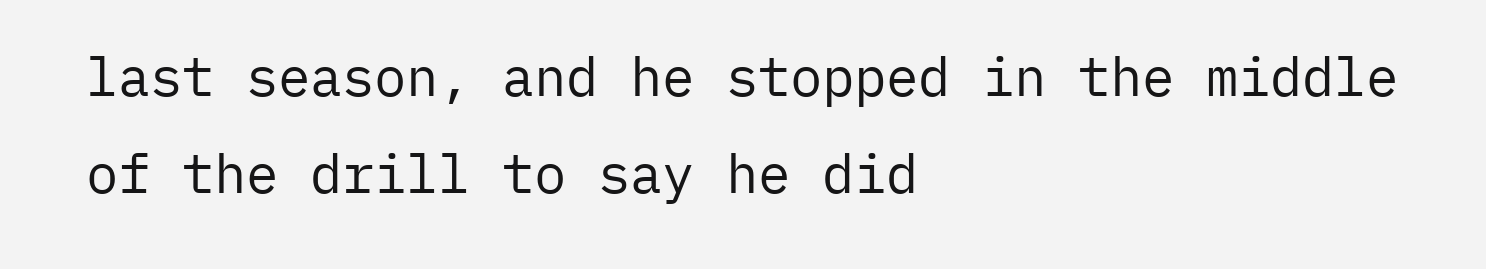last season, and he stopped in the middle of the drill to say he did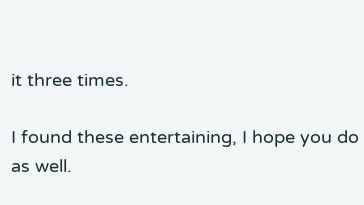it three times.

I found these entertaining, I hope you do as well.